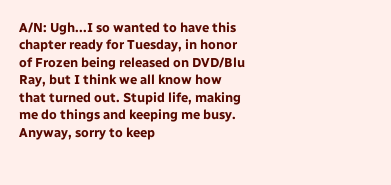A/N: Ugh...I so wanted to have this chapter ready for Tuesday, in honor of Frozen being released on DVD/Blu Ray, but I think we all know how that turned out. Stupid life, making me do things and keeping me busy. Anyway, sorry to keep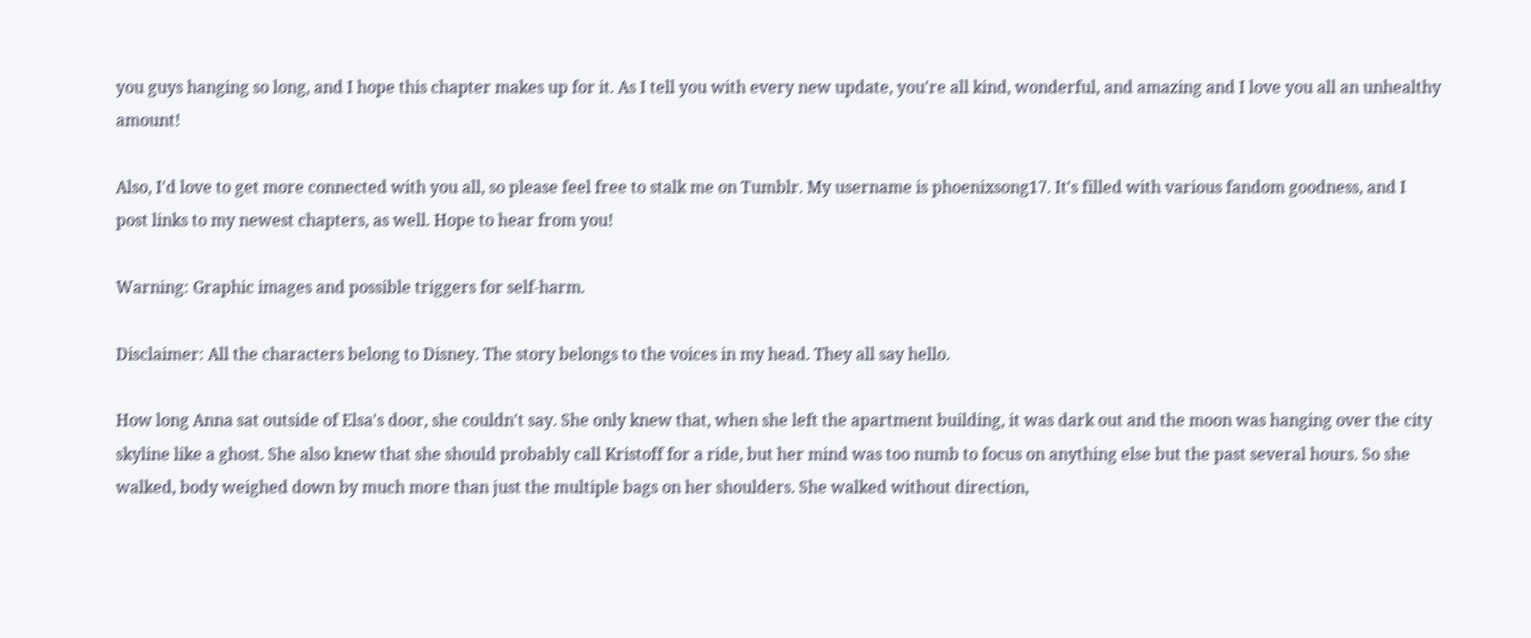you guys hanging so long, and I hope this chapter makes up for it. As I tell you with every new update, you're all kind, wonderful, and amazing and I love you all an unhealthy amount!

Also, I'd love to get more connected with you all, so please feel free to stalk me on Tumblr. My username is phoenixsong17. It's filled with various fandom goodness, and I post links to my newest chapters, as well. Hope to hear from you!

Warning: Graphic images and possible triggers for self-harm.

Disclaimer: All the characters belong to Disney. The story belongs to the voices in my head. They all say hello.

How long Anna sat outside of Elsa's door, she couldn't say. She only knew that, when she left the apartment building, it was dark out and the moon was hanging over the city skyline like a ghost. She also knew that she should probably call Kristoff for a ride, but her mind was too numb to focus on anything else but the past several hours. So she walked, body weighed down by much more than just the multiple bags on her shoulders. She walked without direction,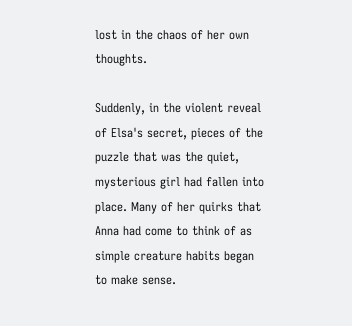lost in the chaos of her own thoughts.

Suddenly, in the violent reveal of Elsa's secret, pieces of the puzzle that was the quiet, mysterious girl had fallen into place. Many of her quirks that Anna had come to think of as simple creature habits began to make sense.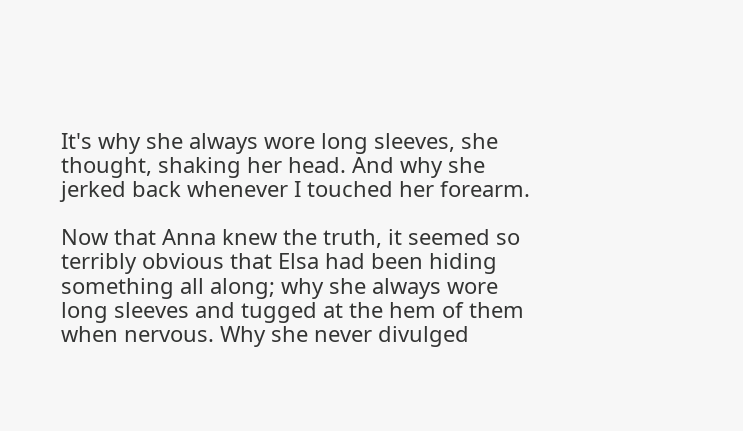It's why she always wore long sleeves, she thought, shaking her head. And why she jerked back whenever I touched her forearm.

Now that Anna knew the truth, it seemed so terribly obvious that Elsa had been hiding something all along; why she always wore long sleeves and tugged at the hem of them when nervous. Why she never divulged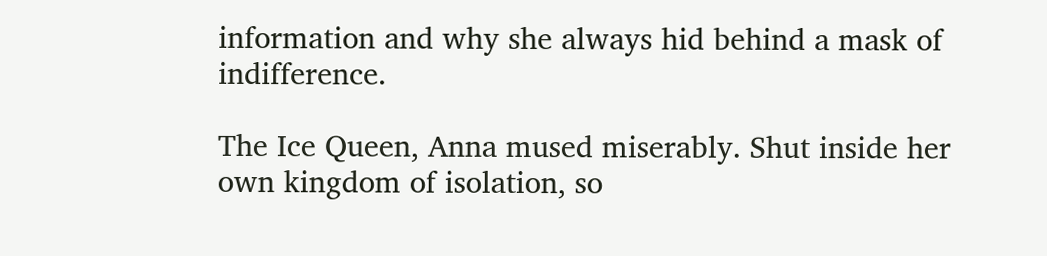information and why she always hid behind a mask of indifference.

The Ice Queen, Anna mused miserably. Shut inside her own kingdom of isolation, so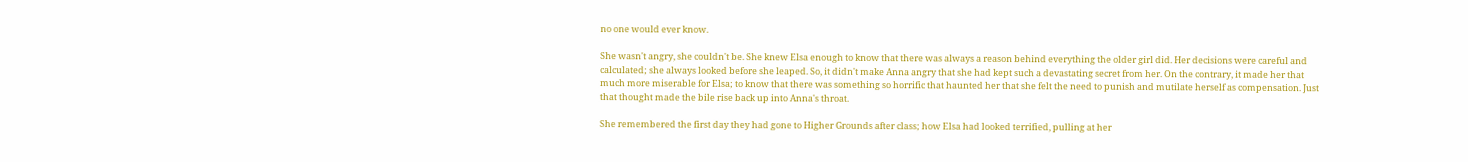no one would ever know.

She wasn't angry, she couldn't be. She knew Elsa enough to know that there was always a reason behind everything the older girl did. Her decisions were careful and calculated; she always looked before she leaped. So, it didn't make Anna angry that she had kept such a devastating secret from her. On the contrary, it made her that much more miserable for Elsa; to know that there was something so horrific that haunted her that she felt the need to punish and mutilate herself as compensation. Just that thought made the bile rise back up into Anna's throat.

She remembered the first day they had gone to Higher Grounds after class; how Elsa had looked terrified, pulling at her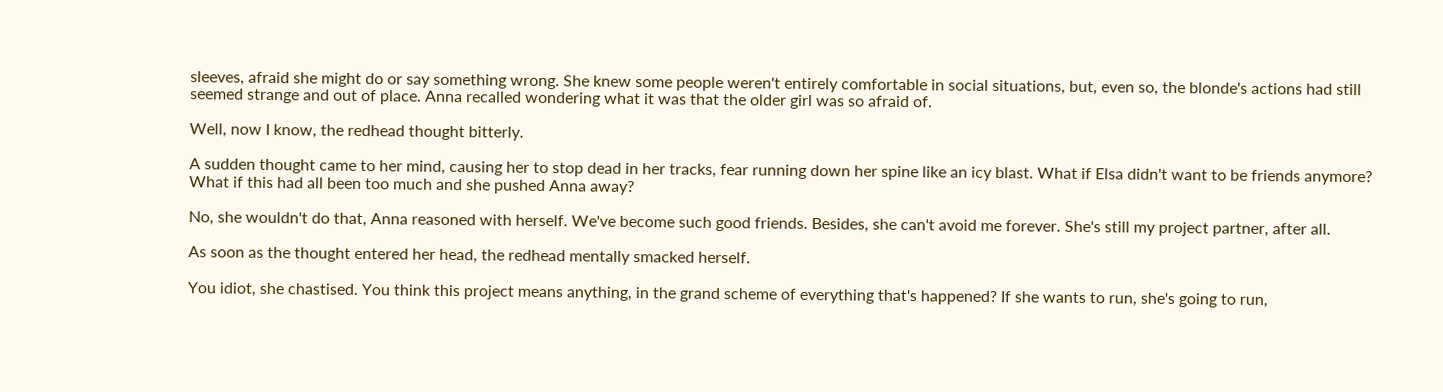sleeves, afraid she might do or say something wrong. She knew some people weren't entirely comfortable in social situations, but, even so, the blonde's actions had still seemed strange and out of place. Anna recalled wondering what it was that the older girl was so afraid of.

Well, now I know, the redhead thought bitterly.

A sudden thought came to her mind, causing her to stop dead in her tracks, fear running down her spine like an icy blast. What if Elsa didn't want to be friends anymore? What if this had all been too much and she pushed Anna away?

No, she wouldn't do that, Anna reasoned with herself. We've become such good friends. Besides, she can't avoid me forever. She's still my project partner, after all.

As soon as the thought entered her head, the redhead mentally smacked herself.

You idiot, she chastised. You think this project means anything, in the grand scheme of everything that's happened? If she wants to run, she's going to run,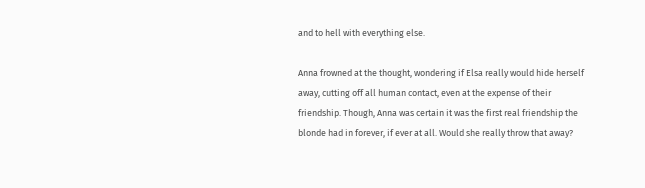and to hell with everything else.

Anna frowned at the thought, wondering if Elsa really would hide herself away, cutting off all human contact, even at the expense of their friendship. Though, Anna was certain it was the first real friendship the blonde had in forever, if ever at all. Would she really throw that away?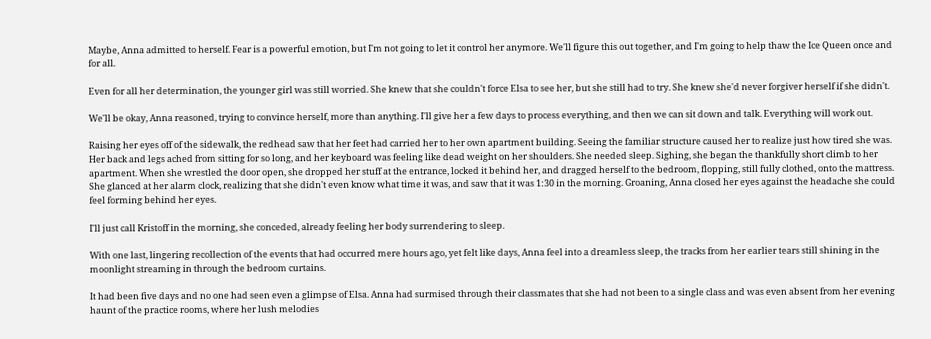Maybe, Anna admitted to herself. Fear is a powerful emotion, but I'm not going to let it control her anymore. We'll figure this out together, and I'm going to help thaw the Ice Queen once and for all.

Even for all her determination, the younger girl was still worried. She knew that she couldn't force Elsa to see her, but she still had to try. She knew she'd never forgiver herself if she didn't.

We'll be okay, Anna reasoned, trying to convince herself, more than anything. I'll give her a few days to process everything, and then we can sit down and talk. Everything will work out.

Raising her eyes off of the sidewalk, the redhead saw that her feet had carried her to her own apartment building. Seeing the familiar structure caused her to realize just how tired she was. Her back and legs ached from sitting for so long, and her keyboard was feeling like dead weight on her shoulders. She needed sleep. Sighing, she began the thankfully short climb to her apartment. When she wrestled the door open, she dropped her stuff at the entrance, locked it behind her, and dragged herself to the bedroom, flopping, still fully clothed, onto the mattress. She glanced at her alarm clock, realizing that she didn't even know what time it was, and saw that it was 1:30 in the morning. Groaning, Anna closed her eyes against the headache she could feel forming behind her eyes.

I'll just call Kristoff in the morning, she conceded, already feeling her body surrendering to sleep.

With one last, lingering recollection of the events that had occurred mere hours ago, yet felt like days, Anna feel into a dreamless sleep, the tracks from her earlier tears still shining in the moonlight streaming in through the bedroom curtains.

It had been five days and no one had seen even a glimpse of Elsa. Anna had surmised through their classmates that she had not been to a single class and was even absent from her evening haunt of the practice rooms, where her lush melodies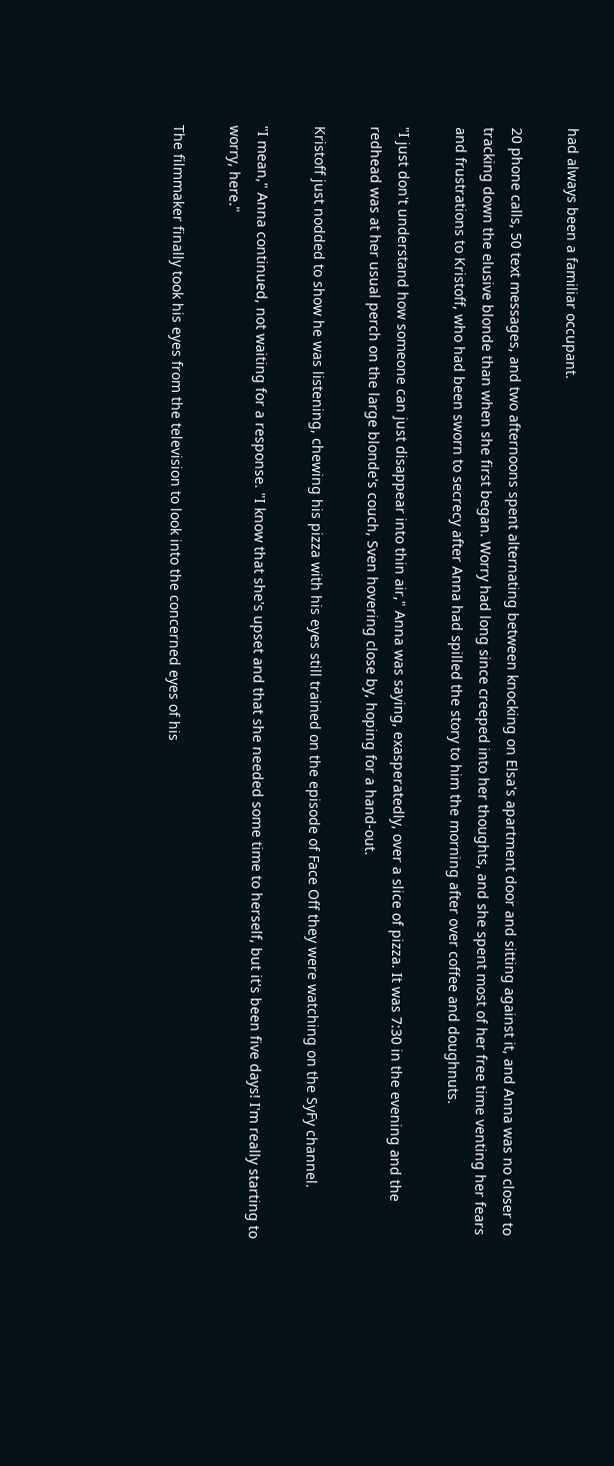had always been a familiar occupant.

20 phone calls, 50 text messages, and two afternoons spent alternating between knocking on Elsa's apartment door and sitting against it, and Anna was no closer to tracking down the elusive blonde than when she first began. Worry had long since creeped into her thoughts, and she spent most of her free time venting her fears and frustrations to Kristoff, who had been sworn to secrecy after Anna had spilled the story to him the morning after over coffee and doughnuts.

"I just don't understand how someone can just disappear into thin air," Anna was saying, exasperatedly, over a slice of pizza. It was 7:30 in the evening and the redhead was at her usual perch on the large blonde's couch, Sven hovering close by, hoping for a hand-out.

Kristoff just nodded to show he was listening, chewing his pizza with his eyes still trained on the episode of Face Off they were watching on the SyFy channel.

"I mean," Anna continued, not waiting for a response. "I know that she's upset and that she needed some time to herself, but it's been five days! I'm really starting to worry, here."

The filmmaker finally took his eyes from the television to look into the concerned eyes of his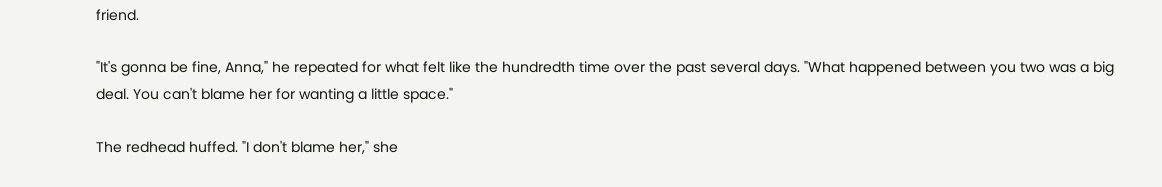friend.

"It's gonna be fine, Anna," he repeated for what felt like the hundredth time over the past several days. "What happened between you two was a big deal. You can't blame her for wanting a little space."

The redhead huffed. "I don't blame her," she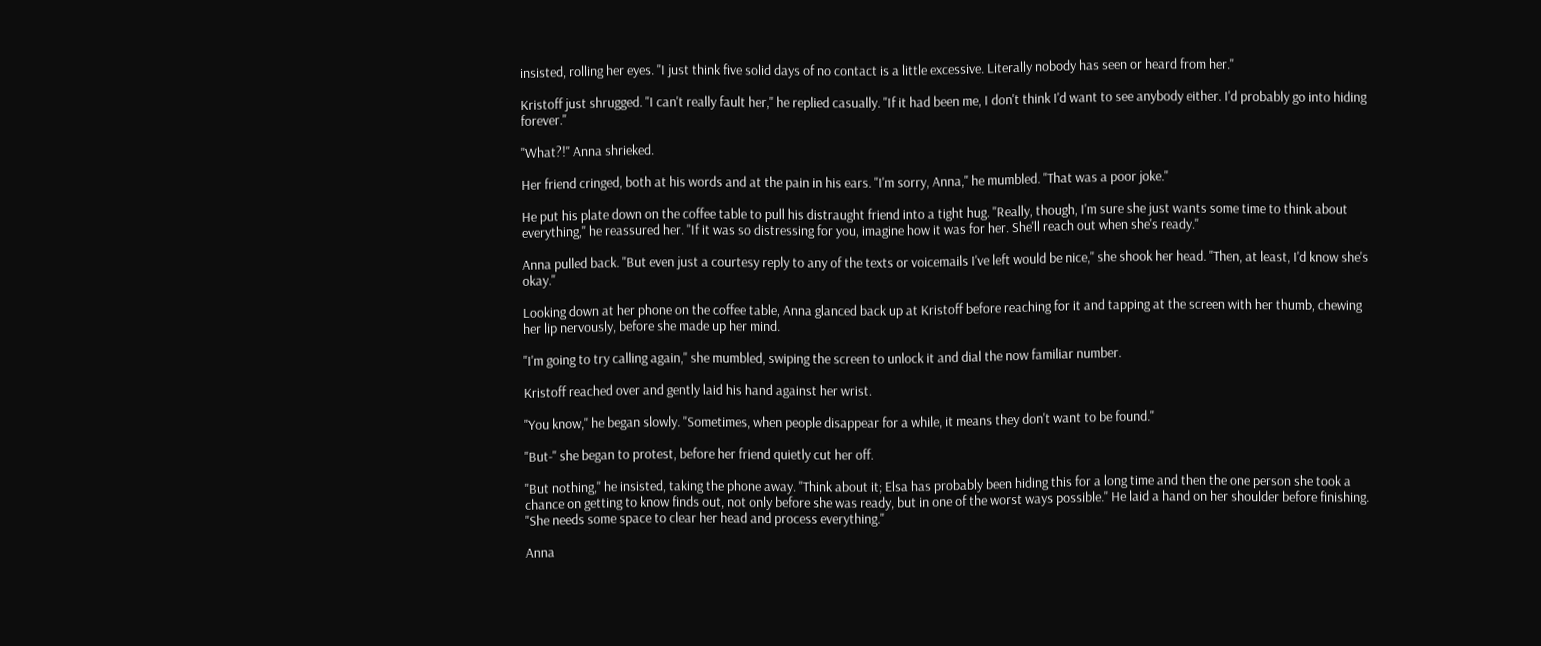insisted, rolling her eyes. "I just think five solid days of no contact is a little excessive. Literally nobody has seen or heard from her."

Kristoff just shrugged. "I can't really fault her," he replied casually. "If it had been me, I don't think I'd want to see anybody either. I'd probably go into hiding forever."

"What?!" Anna shrieked.

Her friend cringed, both at his words and at the pain in his ears. "I'm sorry, Anna," he mumbled. "That was a poor joke."

He put his plate down on the coffee table to pull his distraught friend into a tight hug. "Really, though, I'm sure she just wants some time to think about everything," he reassured her. "If it was so distressing for you, imagine how it was for her. She'll reach out when she's ready."

Anna pulled back. "But even just a courtesy reply to any of the texts or voicemails I've left would be nice," she shook her head. "Then, at least, I'd know she's okay."

Looking down at her phone on the coffee table, Anna glanced back up at Kristoff before reaching for it and tapping at the screen with her thumb, chewing her lip nervously, before she made up her mind.

"I'm going to try calling again," she mumbled, swiping the screen to unlock it and dial the now familiar number.

Kristoff reached over and gently laid his hand against her wrist.

"You know," he began slowly. "Sometimes, when people disappear for a while, it means they don't want to be found."

"But-" she began to protest, before her friend quietly cut her off.

"But nothing," he insisted, taking the phone away. "Think about it; Elsa has probably been hiding this for a long time and then the one person she took a chance on getting to know finds out, not only before she was ready, but in one of the worst ways possible." He laid a hand on her shoulder before finishing. "She needs some space to clear her head and process everything."

Anna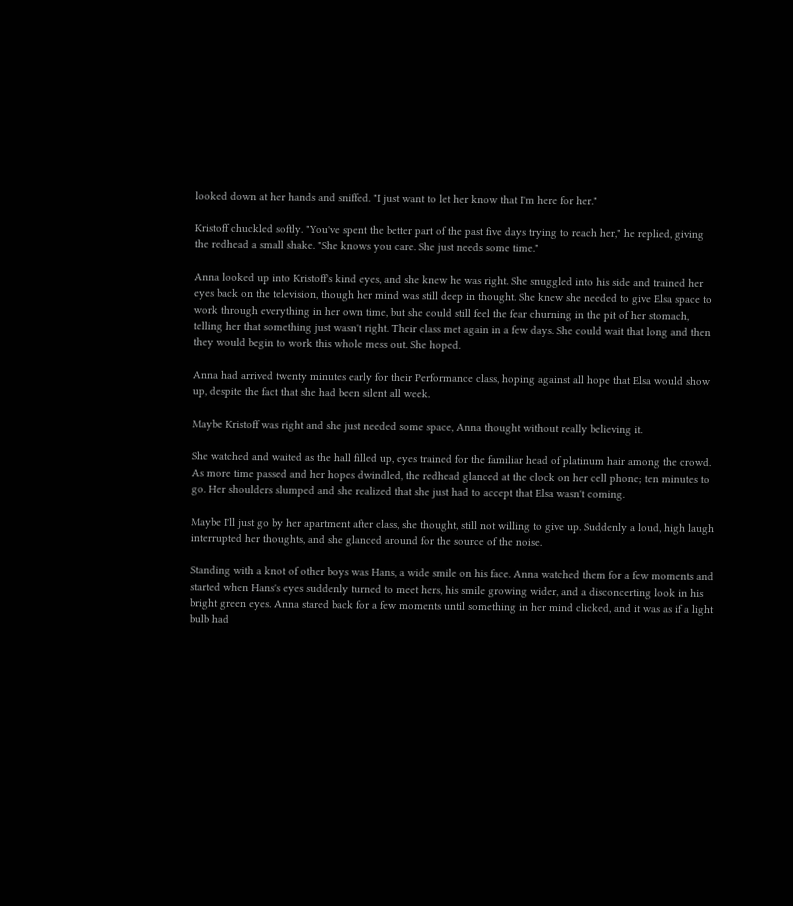looked down at her hands and sniffed. "I just want to let her know that I'm here for her."

Kristoff chuckled softly. "You've spent the better part of the past five days trying to reach her," he replied, giving the redhead a small shake. "She knows you care. She just needs some time."

Anna looked up into Kristoff's kind eyes, and she knew he was right. She snuggled into his side and trained her eyes back on the television, though her mind was still deep in thought. She knew she needed to give Elsa space to work through everything in her own time, but she could still feel the fear churning in the pit of her stomach, telling her that something just wasn't right. Their class met again in a few days. She could wait that long and then they would begin to work this whole mess out. She hoped.

Anna had arrived twenty minutes early for their Performance class, hoping against all hope that Elsa would show up, despite the fact that she had been silent all week.

Maybe Kristoff was right and she just needed some space, Anna thought without really believing it.

She watched and waited as the hall filled up, eyes trained for the familiar head of platinum hair among the crowd. As more time passed and her hopes dwindled, the redhead glanced at the clock on her cell phone; ten minutes to go. Her shoulders slumped and she realized that she just had to accept that Elsa wasn't coming.

Maybe I'll just go by her apartment after class, she thought, still not willing to give up. Suddenly a loud, high laugh interrupted her thoughts, and she glanced around for the source of the noise.

Standing with a knot of other boys was Hans, a wide smile on his face. Anna watched them for a few moments and started when Hans's eyes suddenly turned to meet hers, his smile growing wider, and a disconcerting look in his bright green eyes. Anna stared back for a few moments until something in her mind clicked, and it was as if a light bulb had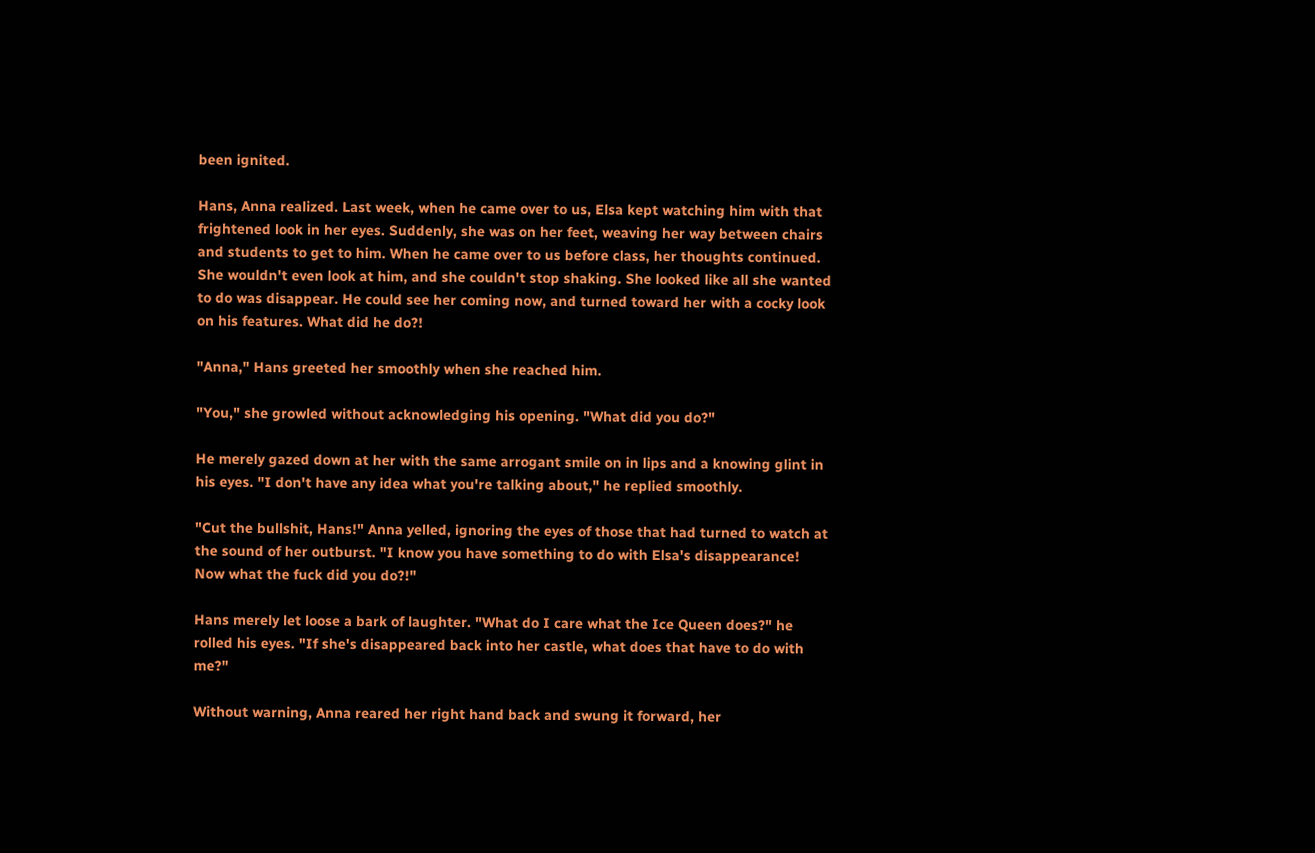been ignited.

Hans, Anna realized. Last week, when he came over to us, Elsa kept watching him with that frightened look in her eyes. Suddenly, she was on her feet, weaving her way between chairs and students to get to him. When he came over to us before class, her thoughts continued. She wouldn't even look at him, and she couldn't stop shaking. She looked like all she wanted to do was disappear. He could see her coming now, and turned toward her with a cocky look on his features. What did he do?!

"Anna," Hans greeted her smoothly when she reached him.

"You," she growled without acknowledging his opening. "What did you do?"

He merely gazed down at her with the same arrogant smile on in lips and a knowing glint in his eyes. "I don't have any idea what you're talking about," he replied smoothly.

"Cut the bullshit, Hans!" Anna yelled, ignoring the eyes of those that had turned to watch at the sound of her outburst. "I know you have something to do with Elsa's disappearance! Now what the fuck did you do?!"

Hans merely let loose a bark of laughter. "What do I care what the Ice Queen does?" he rolled his eyes. "If she's disappeared back into her castle, what does that have to do with me?"

Without warning, Anna reared her right hand back and swung it forward, her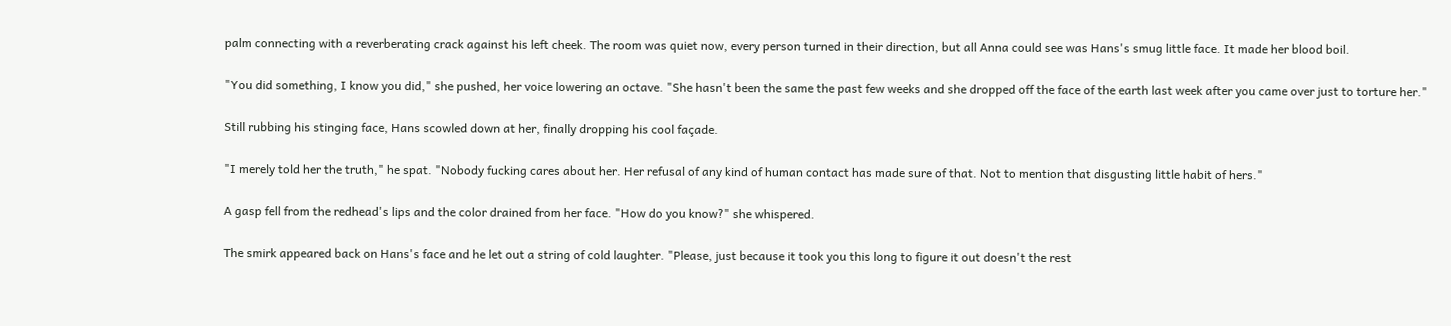palm connecting with a reverberating crack against his left cheek. The room was quiet now, every person turned in their direction, but all Anna could see was Hans's smug little face. It made her blood boil.

"You did something, I know you did," she pushed, her voice lowering an octave. "She hasn't been the same the past few weeks and she dropped off the face of the earth last week after you came over just to torture her."

Still rubbing his stinging face, Hans scowled down at her, finally dropping his cool façade.

"I merely told her the truth," he spat. "Nobody fucking cares about her. Her refusal of any kind of human contact has made sure of that. Not to mention that disgusting little habit of hers."

A gasp fell from the redhead's lips and the color drained from her face. "How do you know?" she whispered.

The smirk appeared back on Hans's face and he let out a string of cold laughter. "Please, just because it took you this long to figure it out doesn't the rest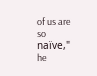of us are so naïve," he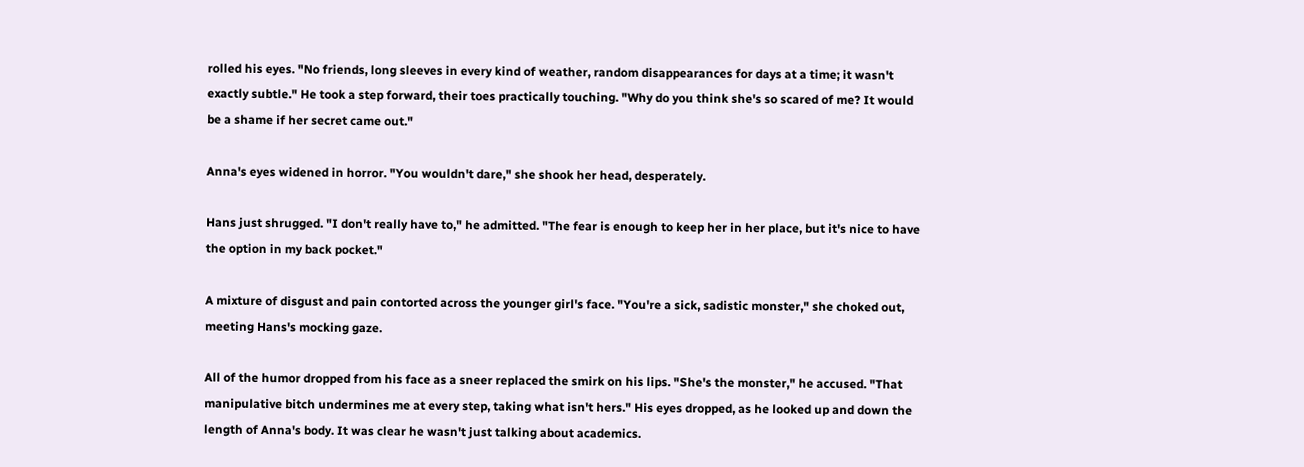rolled his eyes. "No friends, long sleeves in every kind of weather, random disappearances for days at a time; it wasn't exactly subtle." He took a step forward, their toes practically touching. "Why do you think she's so scared of me? It would be a shame if her secret came out."

Anna's eyes widened in horror. "You wouldn't dare," she shook her head, desperately.

Hans just shrugged. "I don't really have to," he admitted. "The fear is enough to keep her in her place, but it's nice to have the option in my back pocket."

A mixture of disgust and pain contorted across the younger girl's face. "You're a sick, sadistic monster," she choked out, meeting Hans's mocking gaze.

All of the humor dropped from his face as a sneer replaced the smirk on his lips. "She's the monster," he accused. "That manipulative bitch undermines me at every step, taking what isn't hers." His eyes dropped, as he looked up and down the length of Anna's body. It was clear he wasn't just talking about academics.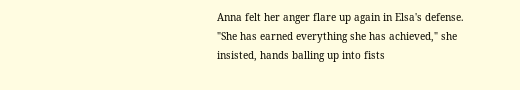Anna felt her anger flare up again in Elsa's defense. "She has earned everything she has achieved," she insisted, hands balling up into fists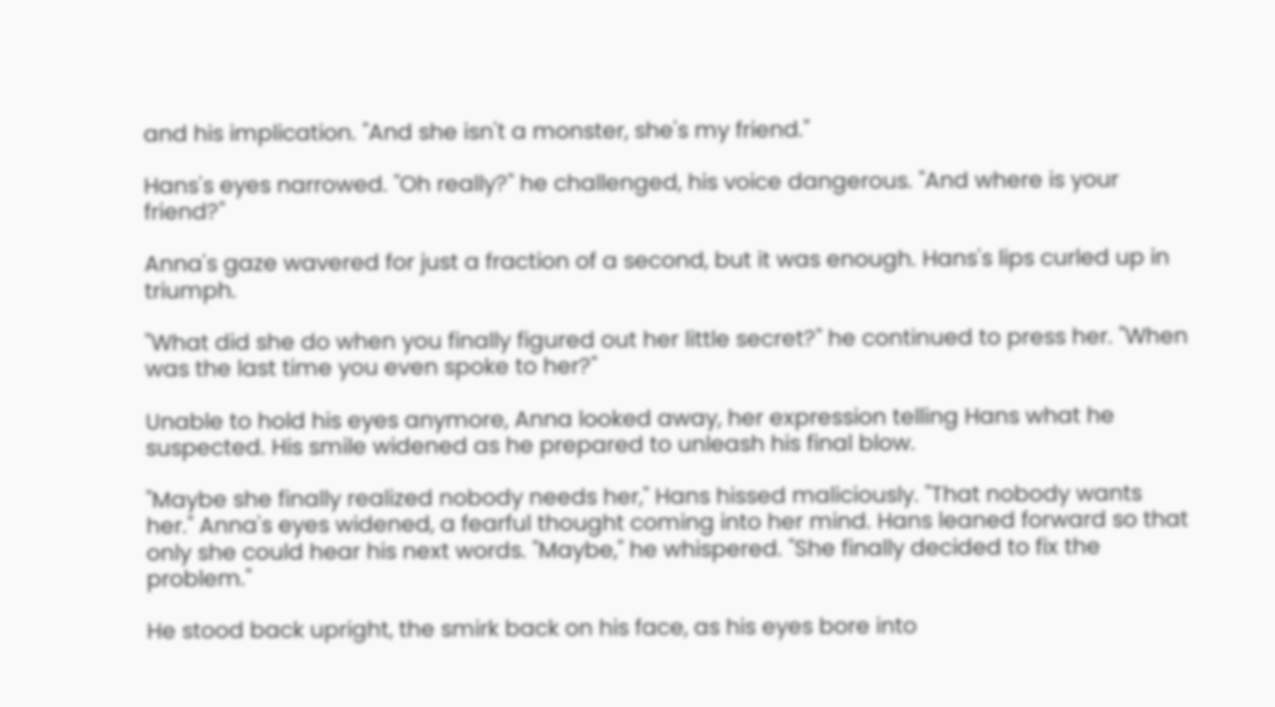and his implication. "And she isn't a monster, she's my friend."

Hans's eyes narrowed. "Oh really?" he challenged, his voice dangerous. "And where is your friend?"

Anna's gaze wavered for just a fraction of a second, but it was enough. Hans's lips curled up in triumph.

"What did she do when you finally figured out her little secret?" he continued to press her. "When was the last time you even spoke to her?"

Unable to hold his eyes anymore, Anna looked away, her expression telling Hans what he suspected. His smile widened as he prepared to unleash his final blow.

"Maybe she finally realized nobody needs her," Hans hissed maliciously. "That nobody wants her." Anna's eyes widened, a fearful thought coming into her mind. Hans leaned forward so that only she could hear his next words. "Maybe," he whispered. "She finally decided to fix the problem."

He stood back upright, the smirk back on his face, as his eyes bore into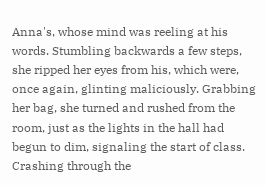Anna's, whose mind was reeling at his words. Stumbling backwards a few steps, she ripped her eyes from his, which were, once again, glinting maliciously. Grabbing her bag, she turned and rushed from the room, just as the lights in the hall had begun to dim, signaling the start of class. Crashing through the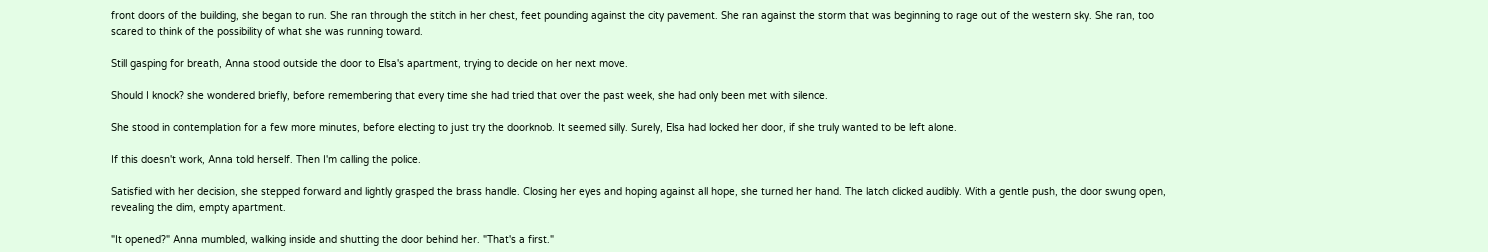front doors of the building, she began to run. She ran through the stitch in her chest, feet pounding against the city pavement. She ran against the storm that was beginning to rage out of the western sky. She ran, too scared to think of the possibility of what she was running toward.

Still gasping for breath, Anna stood outside the door to Elsa's apartment, trying to decide on her next move.

Should I knock? she wondered briefly, before remembering that every time she had tried that over the past week, she had only been met with silence.

She stood in contemplation for a few more minutes, before electing to just try the doorknob. It seemed silly. Surely, Elsa had locked her door, if she truly wanted to be left alone.

If this doesn't work, Anna told herself. Then I'm calling the police.

Satisfied with her decision, she stepped forward and lightly grasped the brass handle. Closing her eyes and hoping against all hope, she turned her hand. The latch clicked audibly. With a gentle push, the door swung open, revealing the dim, empty apartment.

"It opened?" Anna mumbled, walking inside and shutting the door behind her. "That's a first."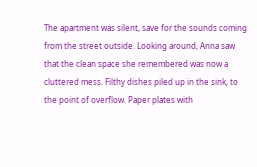The apartment was silent, save for the sounds coming from the street outside. Looking around, Anna saw that the clean space she remembered was now a cluttered mess. Filthy dishes piled up in the sink, to the point of overflow. Paper plates with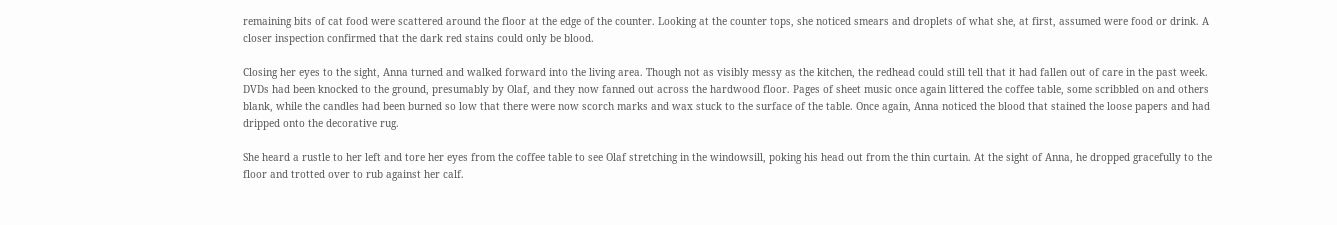remaining bits of cat food were scattered around the floor at the edge of the counter. Looking at the counter tops, she noticed smears and droplets of what she, at first, assumed were food or drink. A closer inspection confirmed that the dark red stains could only be blood.

Closing her eyes to the sight, Anna turned and walked forward into the living area. Though not as visibly messy as the kitchen, the redhead could still tell that it had fallen out of care in the past week. DVDs had been knocked to the ground, presumably by Olaf, and they now fanned out across the hardwood floor. Pages of sheet music once again littered the coffee table, some scribbled on and others blank, while the candles had been burned so low that there were now scorch marks and wax stuck to the surface of the table. Once again, Anna noticed the blood that stained the loose papers and had dripped onto the decorative rug.

She heard a rustle to her left and tore her eyes from the coffee table to see Olaf stretching in the windowsill, poking his head out from the thin curtain. At the sight of Anna, he dropped gracefully to the floor and trotted over to rub against her calf.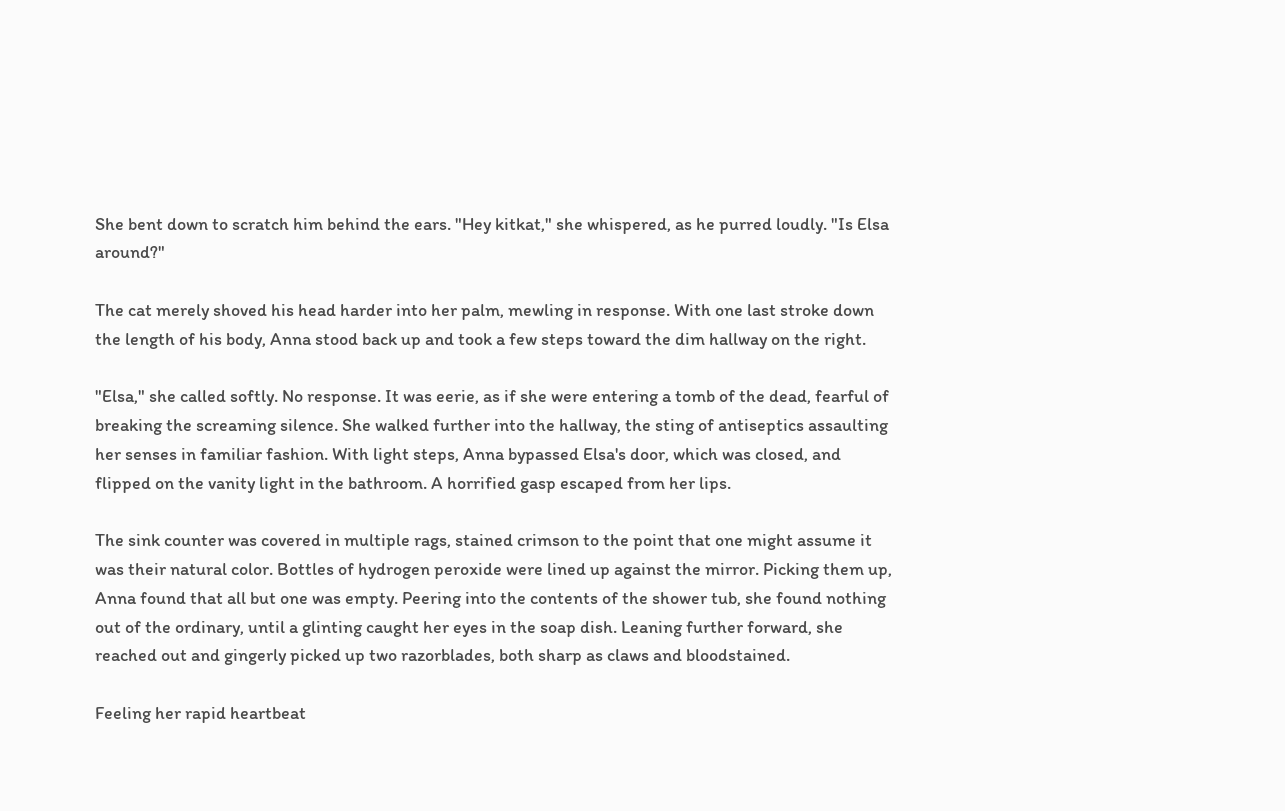She bent down to scratch him behind the ears. "Hey kitkat," she whispered, as he purred loudly. "Is Elsa around?"

The cat merely shoved his head harder into her palm, mewling in response. With one last stroke down the length of his body, Anna stood back up and took a few steps toward the dim hallway on the right.

"Elsa," she called softly. No response. It was eerie, as if she were entering a tomb of the dead, fearful of breaking the screaming silence. She walked further into the hallway, the sting of antiseptics assaulting her senses in familiar fashion. With light steps, Anna bypassed Elsa's door, which was closed, and flipped on the vanity light in the bathroom. A horrified gasp escaped from her lips.

The sink counter was covered in multiple rags, stained crimson to the point that one might assume it was their natural color. Bottles of hydrogen peroxide were lined up against the mirror. Picking them up, Anna found that all but one was empty. Peering into the contents of the shower tub, she found nothing out of the ordinary, until a glinting caught her eyes in the soap dish. Leaning further forward, she reached out and gingerly picked up two razorblades, both sharp as claws and bloodstained.

Feeling her rapid heartbeat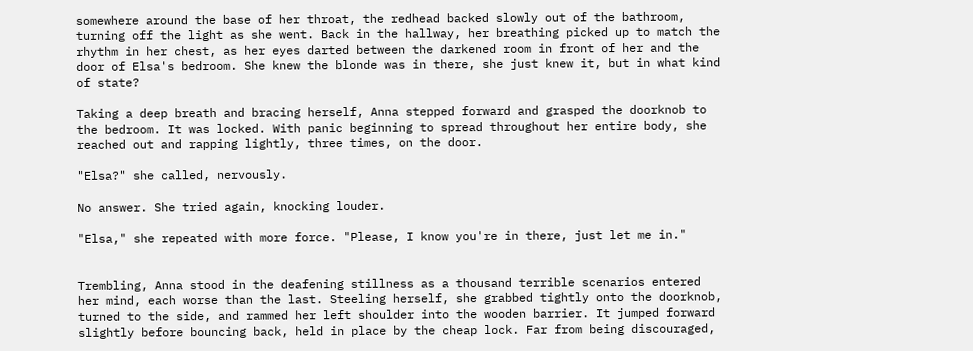somewhere around the base of her throat, the redhead backed slowly out of the bathroom, turning off the light as she went. Back in the hallway, her breathing picked up to match the rhythm in her chest, as her eyes darted between the darkened room in front of her and the door of Elsa's bedroom. She knew the blonde was in there, she just knew it, but in what kind of state?

Taking a deep breath and bracing herself, Anna stepped forward and grasped the doorknob to the bedroom. It was locked. With panic beginning to spread throughout her entire body, she reached out and rapping lightly, three times, on the door.

"Elsa?" she called, nervously.

No answer. She tried again, knocking louder.

"Elsa," she repeated with more force. "Please, I know you're in there, just let me in."


Trembling, Anna stood in the deafening stillness as a thousand terrible scenarios entered her mind, each worse than the last. Steeling herself, she grabbed tightly onto the doorknob, turned to the side, and rammed her left shoulder into the wooden barrier. It jumped forward slightly before bouncing back, held in place by the cheap lock. Far from being discouraged,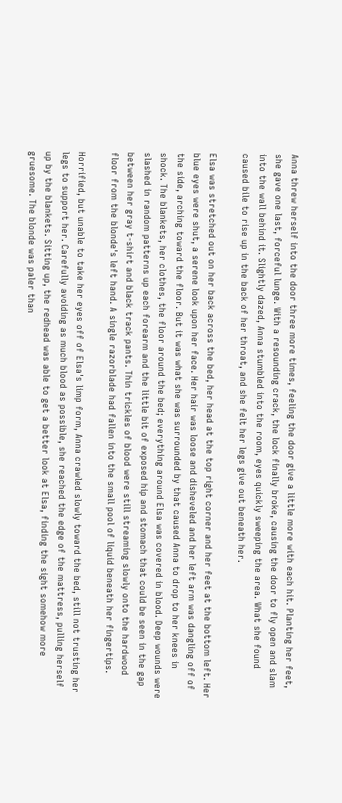Anna threw herself into the door three more times, feeling the door give a little more with each hit. Planting her feet, she gave one last, forceful lunge. With a resounding crack, the lock finally broke, causing the door to fly open and slam into the wall behind it. Slightly dazed, Anna stumbled into the room, eyes quickly sweeping the area. What she found caused bile to rise up in the back of her throat, and she felt her legs give out beneath her.

Elsa was stretched out on her back across the bed, her head at the top right corner and her feet at the bottom left. Her blue eyes were shut, a serene look upon her face. Her hair was loose and disheveled and her left arm was dangling off of the side, arching toward the floor. But it was what she was surrounded by that caused Anna to drop to her knees in shock. The blankets, her clothes, the floor around the bed; everything around Elsa was covered in blood. Deep wounds were slashed in random patterns up each forearm and the little bit of exposed hip and stomach that could be seen in the gap between her gray t-shirt and black track pants. Thin trickles of blood were still streaming slowly onto the hardwood floor from the blonde's left hand. A single razorblade had fallen into the small pool of liquid beneath her fingertips.

Horrified, but unable to take her eyes off of Elsa's limp form, Anna crawled slowly toward the bed, still not trusting her legs to support her. Carefully avoiding as much blood as possible, she reached the edge of the mattress, pulling herself up by the blankets. Sitting up, the redhead was able to get a better look at Elsa, finding the sight somehow more gruesome. The blonde was paler than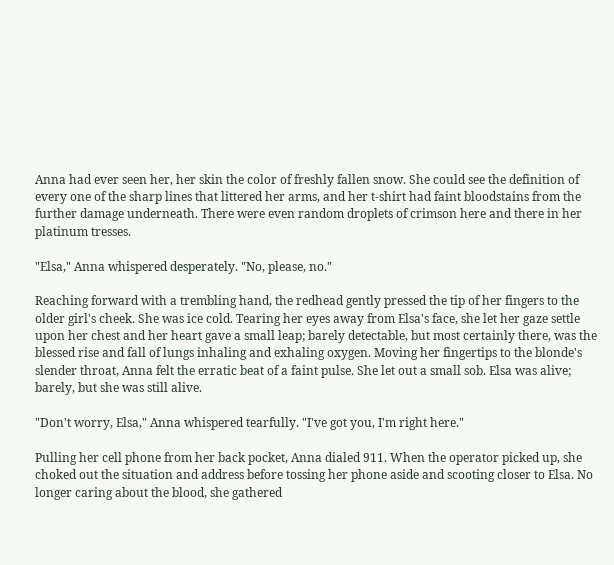Anna had ever seen her, her skin the color of freshly fallen snow. She could see the definition of every one of the sharp lines that littered her arms, and her t-shirt had faint bloodstains from the further damage underneath. There were even random droplets of crimson here and there in her platinum tresses.

"Elsa," Anna whispered desperately. "No, please, no."

Reaching forward with a trembling hand, the redhead gently pressed the tip of her fingers to the older girl's cheek. She was ice cold. Tearing her eyes away from Elsa's face, she let her gaze settle upon her chest and her heart gave a small leap; barely detectable, but most certainly there, was the blessed rise and fall of lungs inhaling and exhaling oxygen. Moving her fingertips to the blonde's slender throat, Anna felt the erratic beat of a faint pulse. She let out a small sob. Elsa was alive; barely, but she was still alive.

"Don't worry, Elsa," Anna whispered tearfully. "I've got you, I'm right here."

Pulling her cell phone from her back pocket, Anna dialed 911. When the operator picked up, she choked out the situation and address before tossing her phone aside and scooting closer to Elsa. No longer caring about the blood, she gathered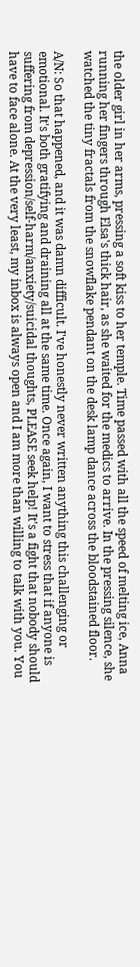the older girl in her arms, pressing a soft kiss to her temple. Time passed with all the speed of melting ice, Anna running her fingers through Elsa's thick hair, as she waited for the medics to arrive. In the pressing silence, she watched the tiny fractals from the snowflake pendant on the desk lamp dance across the bloodstained floor.

A/N: So that happened, and it was damn difficult. I've honestly never written anything this challenging or emotional. It's both gratifying and draining all at the same time. Once again, I want to stress that if anyone is suffering from depression/self-harm/anxiety/suicidal thoughts, PLEASE seek help! It's a fight that nobody should have to face alone. At the very least, my inbox is always open and I am more than willing to talk with you. You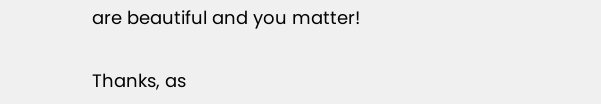are beautiful and you matter!

Thanks, as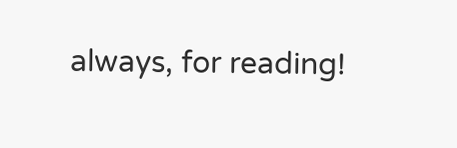always, for reading!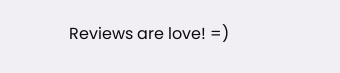Reviews are love! =)